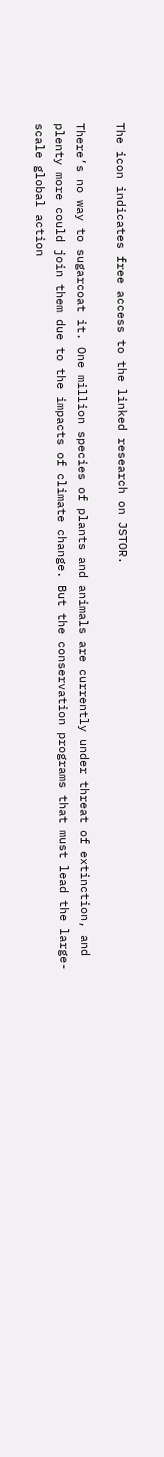The icon indicates free access to the linked research on JSTOR.

There’s no way to sugarcoat it. One million species of plants and animals are currently under threat of extinction, and plenty more could join them due to the impacts of climate change. But the conservation programs that must lead the large-scale global action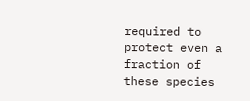required to protect even a fraction of these species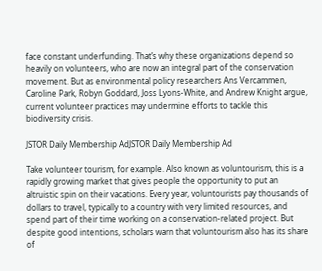face constant underfunding. That’s why these organizations depend so heavily on volunteers, who are now an integral part of the conservation movement. But as environmental policy researchers Ans Vercammen, Caroline Park, Robyn Goddard, Joss Lyons-White, and Andrew Knight argue, current volunteer practices may undermine efforts to tackle this biodiversity crisis.

JSTOR Daily Membership AdJSTOR Daily Membership Ad

Take volunteer tourism, for example. Also known as voluntourism, this is a rapidly growing market that gives people the opportunity to put an altruistic spin on their vacations. Every year, voluntourists pay thousands of dollars to travel, typically to a country with very limited resources, and spend part of their time working on a conservation-related project. But despite good intentions, scholars warn that voluntourism also has its share of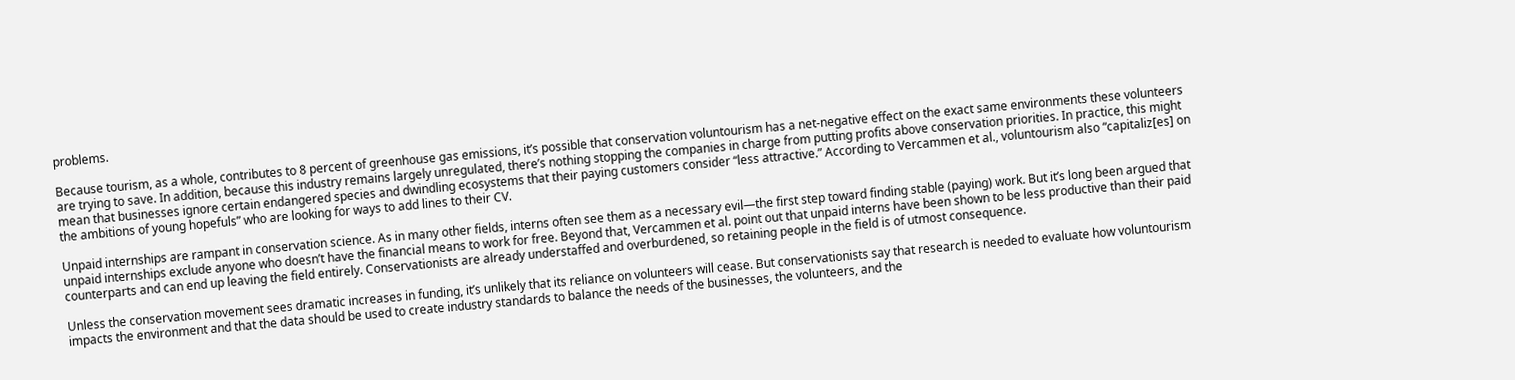problems.

Because tourism, as a whole, contributes to 8 percent of greenhouse gas emissions, it’s possible that conservation voluntourism has a net-negative effect on the exact same environments these volunteers are trying to save. In addition, because this industry remains largely unregulated, there’s nothing stopping the companies in charge from putting profits above conservation priorities. In practice, this might mean that businesses ignore certain endangered species and dwindling ecosystems that their paying customers consider “less attractive.” According to Vercammen et al., voluntourism also “capitaliz[es] on the ambitions of young hopefuls” who are looking for ways to add lines to their CV.

Unpaid internships are rampant in conservation science. As in many other fields, interns often see them as a necessary evil—the first step toward finding stable (paying) work. But it’s long been argued that unpaid internships exclude anyone who doesn’t have the financial means to work for free. Beyond that, Vercammen et al. point out that unpaid interns have been shown to be less productive than their paid counterparts and can end up leaving the field entirely. Conservationists are already understaffed and overburdened, so retaining people in the field is of utmost consequence.

Unless the conservation movement sees dramatic increases in funding, it’s unlikely that its reliance on volunteers will cease. But conservationists say that research is needed to evaluate how voluntourism impacts the environment and that the data should be used to create industry standards to balance the needs of the businesses, the volunteers, and the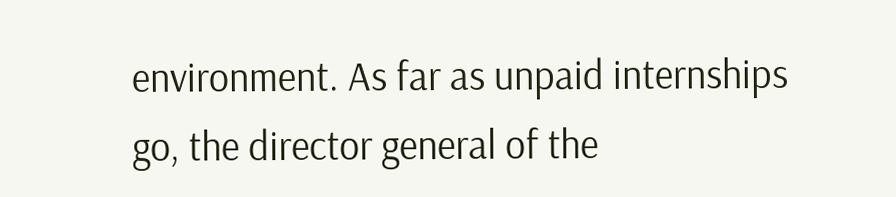environment. As far as unpaid internships go, the director general of the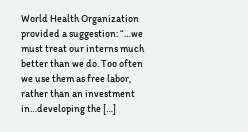World Health Organization provided a suggestion: “…we must treat our interns much better than we do. Too often we use them as free labor, rather than an investment in…developing the […]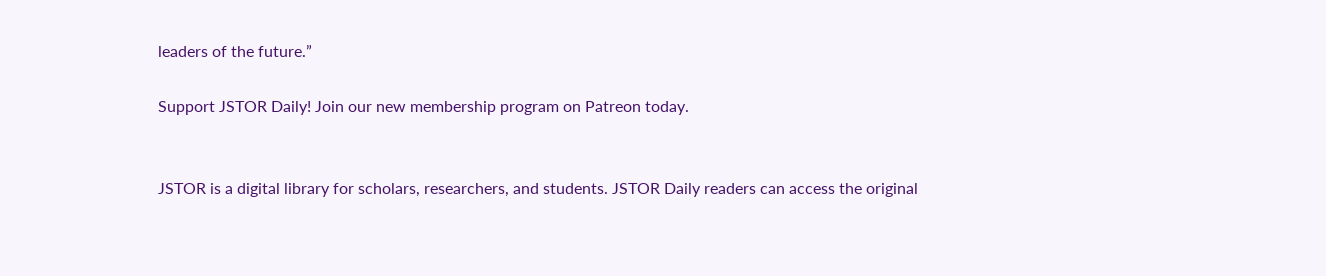leaders of the future.”

Support JSTOR Daily! Join our new membership program on Patreon today.


JSTOR is a digital library for scholars, researchers, and students. JSTOR Daily readers can access the original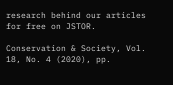research behind our articles for free on JSTOR.

Conservation & Society, Vol. 18, No. 4 (2020), pp.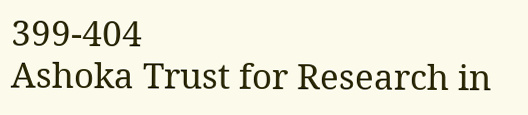399-404
Ashoka Trust for Research in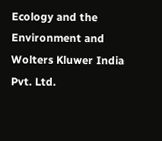Ecology and the Environment and Wolters Kluwer India Pvt. Ltd.